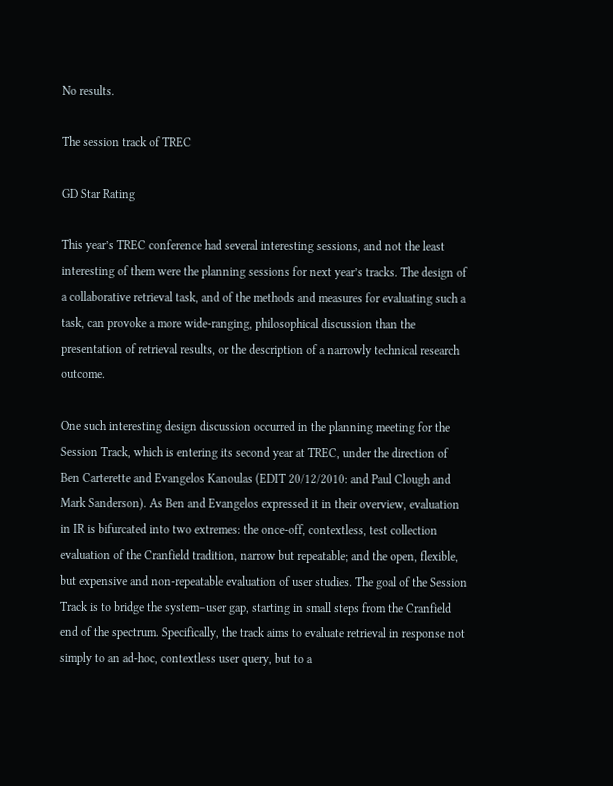No results.

The session track of TREC

GD Star Rating

This year’s TREC conference had several interesting sessions, and not the least interesting of them were the planning sessions for next year’s tracks. The design of a collaborative retrieval task, and of the methods and measures for evaluating such a task, can provoke a more wide-ranging, philosophical discussion than the presentation of retrieval results, or the description of a narrowly technical research outcome.

One such interesting design discussion occurred in the planning meeting for the Session Track, which is entering its second year at TREC, under the direction of Ben Carterette and Evangelos Kanoulas (EDIT 20/12/2010: and Paul Clough and Mark Sanderson). As Ben and Evangelos expressed it in their overview, evaluation in IR is bifurcated into two extremes: the once-off, contextless, test collection evaluation of the Cranfield tradition, narrow but repeatable; and the open, flexible, but expensive and non-repeatable evaluation of user studies. The goal of the Session Track is to bridge the system–user gap, starting in small steps from the Cranfield end of the spectrum. Specifically, the track aims to evaluate retrieval in response not simply to an ad-hoc, contextless user query, but to a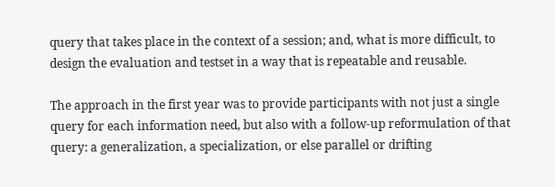query that takes place in the context of a session; and, what is more difficult, to design the evaluation and testset in a way that is repeatable and reusable.

The approach in the first year was to provide participants with not just a single query for each information need, but also with a follow-up reformulation of that query: a generalization, a specialization, or else parallel or drifting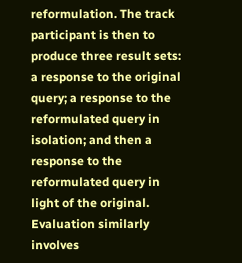reformulation. The track participant is then to produce three result sets: a response to the original query; a response to the reformulated query in isolation; and then a response to the reformulated query in light of the original. Evaluation similarly involves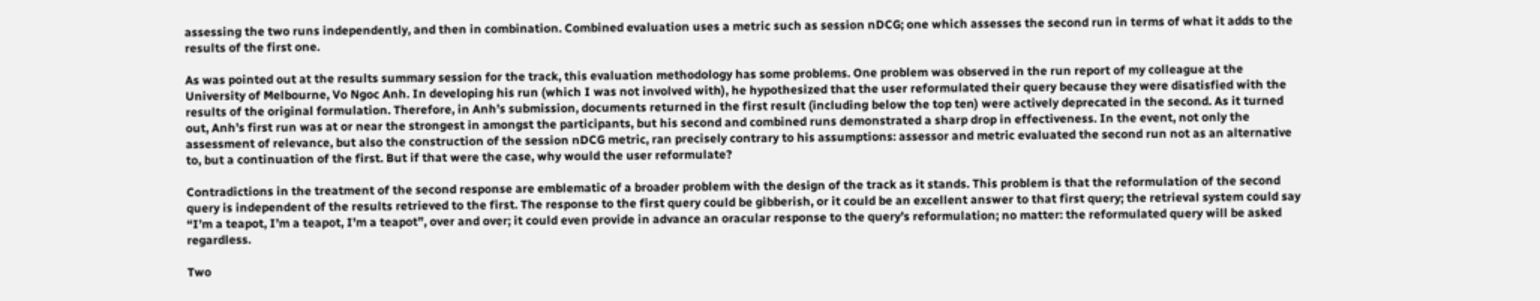assessing the two runs independently, and then in combination. Combined evaluation uses a metric such as session nDCG; one which assesses the second run in terms of what it adds to the results of the first one.

As was pointed out at the results summary session for the track, this evaluation methodology has some problems. One problem was observed in the run report of my colleague at the University of Melbourne, Vo Ngoc Anh. In developing his run (which I was not involved with), he hypothesized that the user reformulated their query because they were disatisfied with the results of the original formulation. Therefore, in Anh’s submission, documents returned in the first result (including below the top ten) were actively deprecated in the second. As it turned out, Anh’s first run was at or near the strongest in amongst the participants, but his second and combined runs demonstrated a sharp drop in effectiveness. In the event, not only the assessment of relevance, but also the construction of the session nDCG metric, ran precisely contrary to his assumptions: assessor and metric evaluated the second run not as an alternative to, but a continuation of the first. But if that were the case, why would the user reformulate?

Contradictions in the treatment of the second response are emblematic of a broader problem with the design of the track as it stands. This problem is that the reformulation of the second query is independent of the results retrieved to the first. The response to the first query could be gibberish, or it could be an excellent answer to that first query; the retrieval system could say “I’m a teapot, I’m a teapot, I’m a teapot”, over and over; it could even provide in advance an oracular response to the query’s reformulation; no matter: the reformulated query will be asked regardless.

Two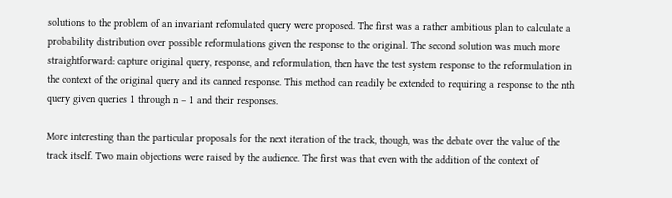solutions to the problem of an invariant refomulated query were proposed. The first was a rather ambitious plan to calculate a probability distribution over possible reformulations given the response to the original. The second solution was much more straightforward: capture original query, response, and reformulation, then have the test system response to the reformulation in the context of the original query and its canned response. This method can readily be extended to requiring a response to the nth query given queries 1 through n – 1 and their responses.

More interesting than the particular proposals for the next iteration of the track, though, was the debate over the value of the track itself. Two main objections were raised by the audience. The first was that even with the addition of the context of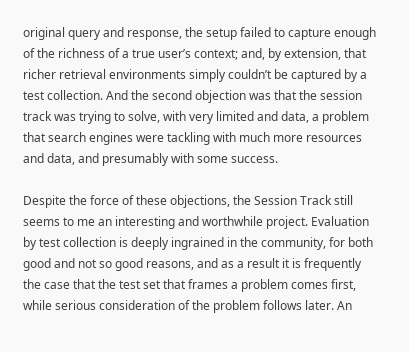original query and response, the setup failed to capture enough of the richness of a true user’s context; and, by extension, that richer retrieval environments simply couldn’t be captured by a test collection. And the second objection was that the session track was trying to solve, with very limited and data, a problem that search engines were tackling with much more resources and data, and presumably with some success.

Despite the force of these objections, the Session Track still seems to me an interesting and worthwhile project. Evaluation by test collection is deeply ingrained in the community, for both good and not so good reasons, and as a result it is frequently the case that the test set that frames a problem comes first, while serious consideration of the problem follows later. An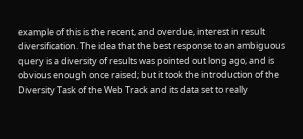example of this is the recent, and overdue, interest in result diversification. The idea that the best response to an ambiguous query is a diversity of results was pointed out long ago, and is obvious enough once raised; but it took the introduction of the Diversity Task of the Web Track and its data set to really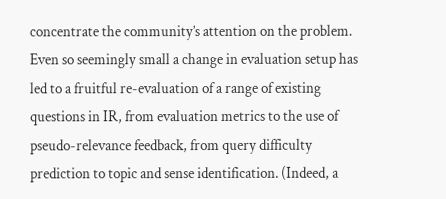concentrate the community’s attention on the problem. Even so seemingly small a change in evaluation setup has led to a fruitful re-evaluation of a range of existing questions in IR, from evaluation metrics to the use of pseudo-relevance feedback, from query difficulty prediction to topic and sense identification. (Indeed, a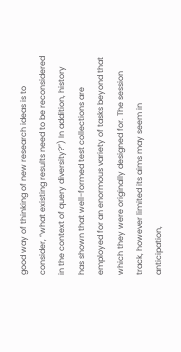good way of thinking of new research ideas is to consider, “what existing results need to be reconsidered in the context of query diversity?”) In addition, history has shown that well-formed test collections are employed for an enormous variety of tasks beyond that which they were originally designed for. The session track, however limited its aims may seem in anticipation,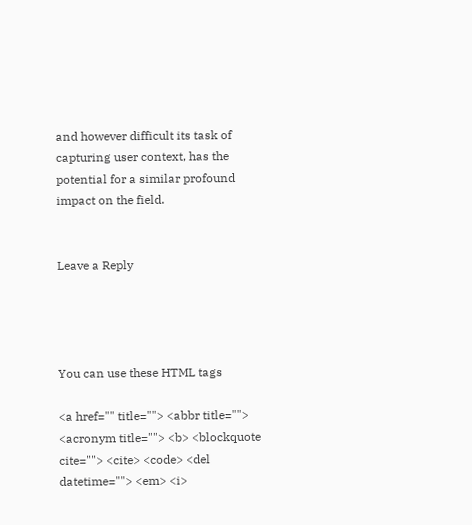and however difficult its task of capturing user context, has the potential for a similar profound impact on the field.


Leave a Reply




You can use these HTML tags

<a href="" title=""> <abbr title=""> <acronym title=""> <b> <blockquote cite=""> <cite> <code> <del datetime=""> <em> <i>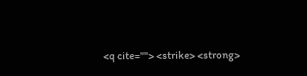<q cite=""> <strike> <strong>